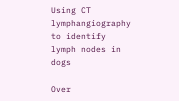Using CT lymphangiography to identify lymph nodes in dogs

Over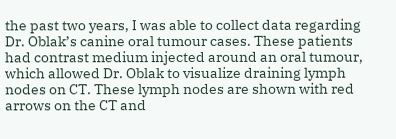the past two years, I was able to collect data regarding Dr. Oblak’s canine oral tumour cases. These patients had contrast medium injected around an oral tumour, which allowed Dr. Oblak to visualize draining lymph nodes on CT. These lymph nodes are shown with red arrows on the CT and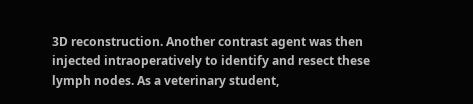3D reconstruction. Another contrast agent was then injected intraoperatively to identify and resect these lymph nodes. As a veterinary student,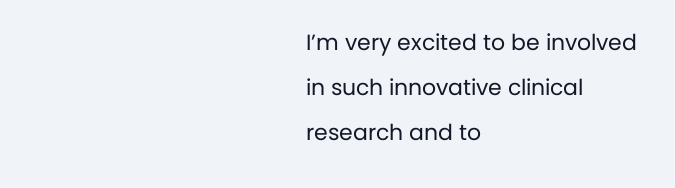I’m very excited to be involved in such innovative clinical research and to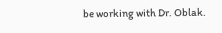be working with Dr. Oblak.